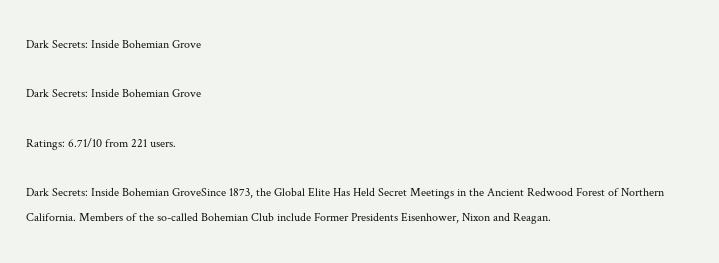Dark Secrets: Inside Bohemian Grove

Dark Secrets: Inside Bohemian Grove

Ratings: 6.71/10 from 221 users.

Dark Secrets: Inside Bohemian GroveSince 1873, the Global Elite Has Held Secret Meetings in the Ancient Redwood Forest of Northern California. Members of the so-called Bohemian Club include Former Presidents Eisenhower, Nixon and Reagan.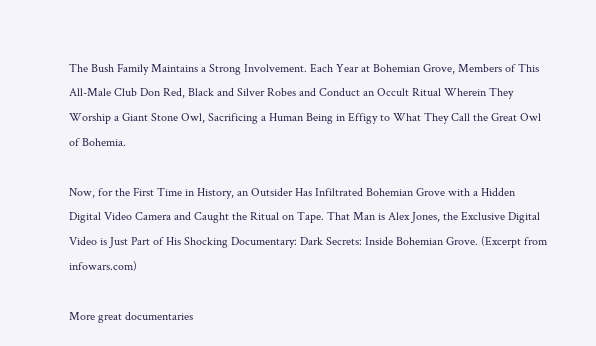The Bush Family Maintains a Strong Involvement. Each Year at Bohemian Grove, Members of This All-Male Club Don Red, Black and Silver Robes and Conduct an Occult Ritual Wherein They Worship a Giant Stone Owl, Sacrificing a Human Being in Effigy to What They Call the Great Owl of Bohemia.

Now, for the First Time in History, an Outsider Has Infiltrated Bohemian Grove with a Hidden Digital Video Camera and Caught the Ritual on Tape. That Man is Alex Jones, the Exclusive Digital Video is Just Part of His Shocking Documentary: Dark Secrets: Inside Bohemian Grove. (Excerpt from infowars.com)

More great documentaries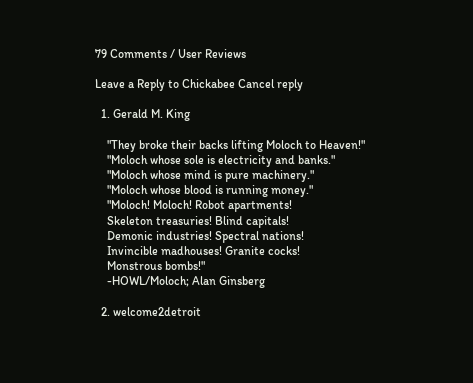79 Comments / User Reviews

Leave a Reply to Chickabee Cancel reply

  1. Gerald M. King

    "They broke their backs lifting Moloch to Heaven!"
    "Moloch whose sole is electricity and banks."
    "Moloch whose mind is pure machinery."
    "Moloch whose blood is running money."
    "Moloch! Moloch! Robot apartments!
    Skeleton treasuries! Blind capitals!
    Demonic industries! Spectral nations!
    Invincible madhouses! Granite cocks!
    Monstrous bombs!"
    -HOWL/Moloch; Alan Ginsberg

  2. welcome2detroit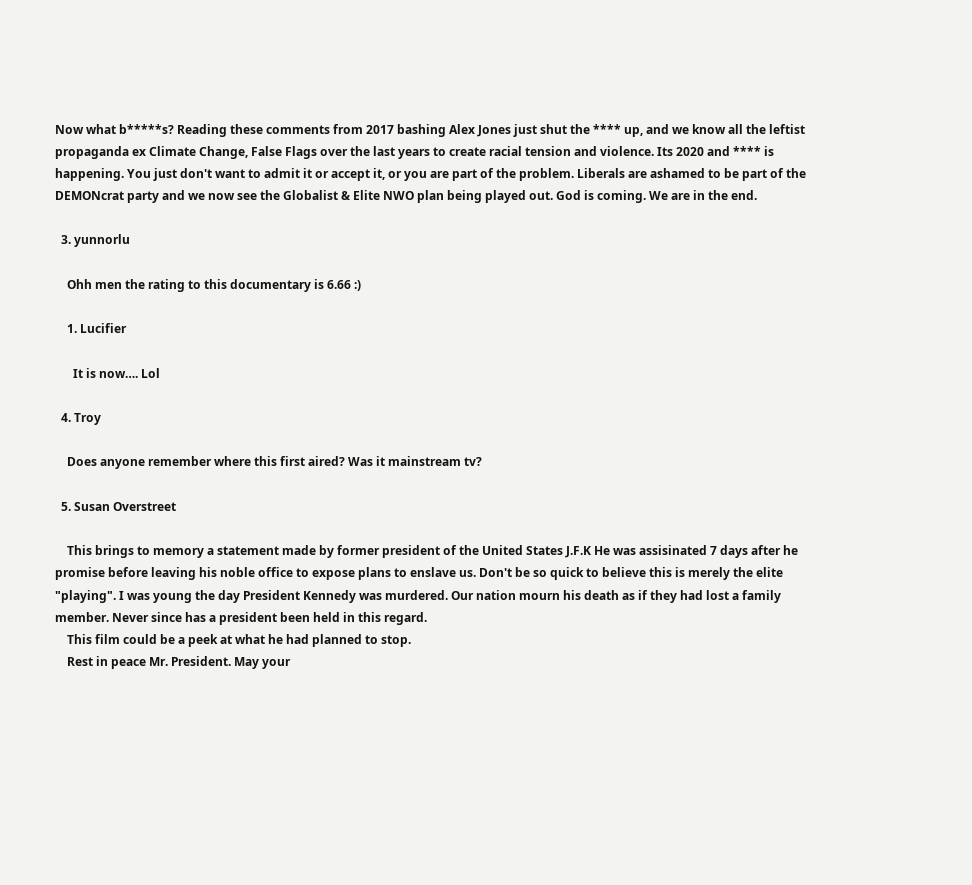Now what b*****s? Reading these comments from 2017 bashing Alex Jones just shut the **** up, and we know all the leftist propaganda ex Climate Change, False Flags over the last years to create racial tension and violence. Its 2020 and **** is happening. You just don't want to admit it or accept it, or you are part of the problem. Liberals are ashamed to be part of the DEMONcrat party and we now see the Globalist & Elite NWO plan being played out. God is coming. We are in the end.

  3. yunnorlu

    Ohh men the rating to this documentary is 6.66 :)

    1. Lucifier

      It is now…. Lol

  4. Troy

    Does anyone remember where this first aired? Was it mainstream tv?

  5. Susan Overstreet

    This brings to memory a statement made by former president of the United States J.F.K He was assisinated 7 days after he promise before leaving his noble office to expose plans to enslave us. Don't be so quick to believe this is merely the elite "playing". I was young the day President Kennedy was murdered. Our nation mourn his death as if they had lost a family member. Never since has a president been held in this regard.
    This film could be a peek at what he had planned to stop.
    Rest in peace Mr. President. May your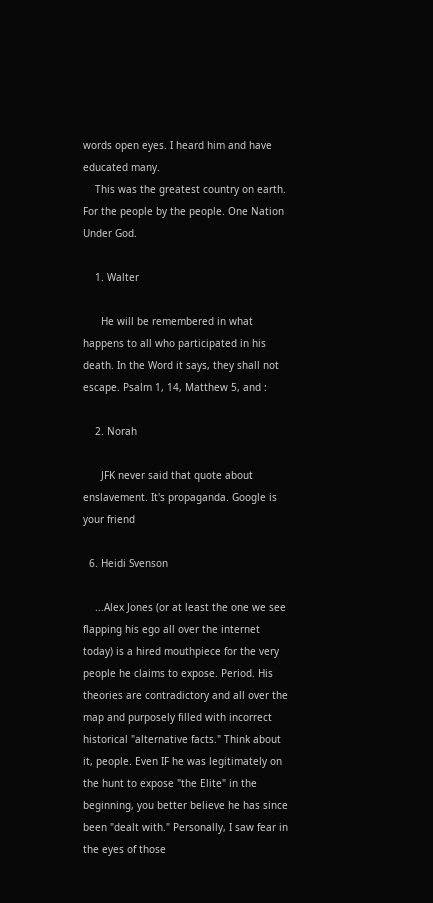words open eyes. I heard him and have educated many.
    This was the greatest country on earth. For the people by the people. One Nation Under God.

    1. Walter

      He will be remembered in what happens to all who participated in his death. In the Word it says, they shall not escape. Psalm 1, 14, Matthew 5, and :

    2. Norah

      JFK never said that quote about enslavement. It's propaganda. Google is your friend

  6. Heidi Svenson

    ...Alex Jones (or at least the one we see flapping his ego all over the internet today) is a hired mouthpiece for the very people he claims to expose. Period. His theories are contradictory and all over the map and purposely filled with incorrect historical "alternative facts." Think about it, people. Even IF he was legitimately on the hunt to expose "the Elite" in the beginning, you better believe he has since been "dealt with." Personally, I saw fear in the eyes of those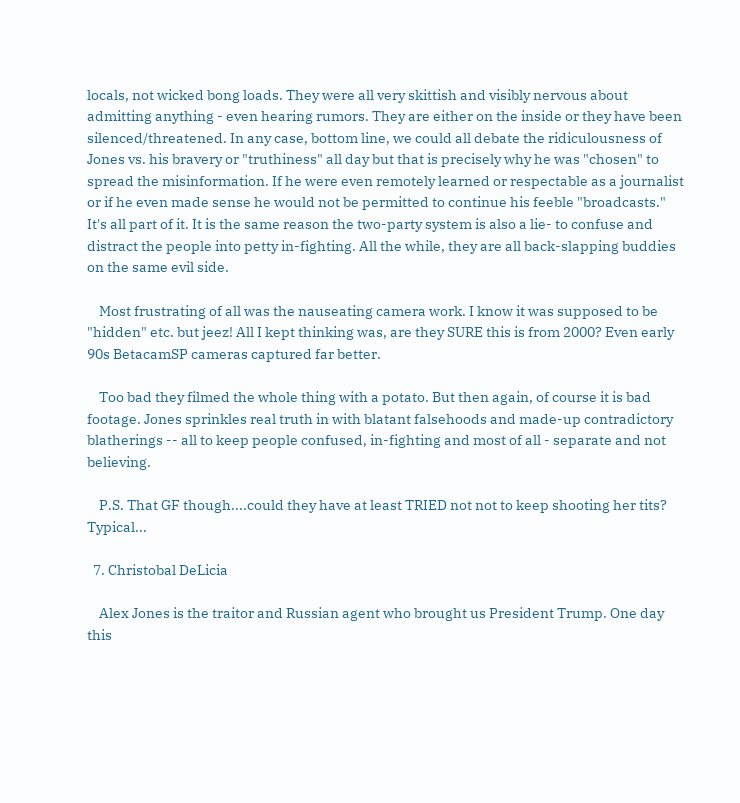locals, not wicked bong loads. They were all very skittish and visibly nervous about admitting anything - even hearing rumors. They are either on the inside or they have been silenced/threatened. In any case, bottom line, we could all debate the ridiculousness of Jones vs. his bravery or "truthiness" all day but that is precisely why he was "chosen" to spread the misinformation. If he were even remotely learned or respectable as a journalist or if he even made sense he would not be permitted to continue his feeble "broadcasts." It's all part of it. It is the same reason the two-party system is also a lie- to confuse and distract the people into petty in-fighting. All the while, they are all back-slapping buddies on the same evil side.

    Most frustrating of all was the nauseating camera work. I know it was supposed to be "hidden" etc. but jeez! All I kept thinking was, are they SURE this is from 2000? Even early 90s BetacamSP cameras captured far better.

    Too bad they filmed the whole thing with a potato. But then again, of course it is bad footage. Jones sprinkles real truth in with blatant falsehoods and made-up contradictory blatherings -- all to keep people confused, in-fighting and most of all - separate and not believing.

    P.S. That GF though....could they have at least TRIED not not to keep shooting her tits? Typical...

  7. Christobal DeLicia

    Alex Jones is the traitor and Russian agent who brought us President Trump. One day this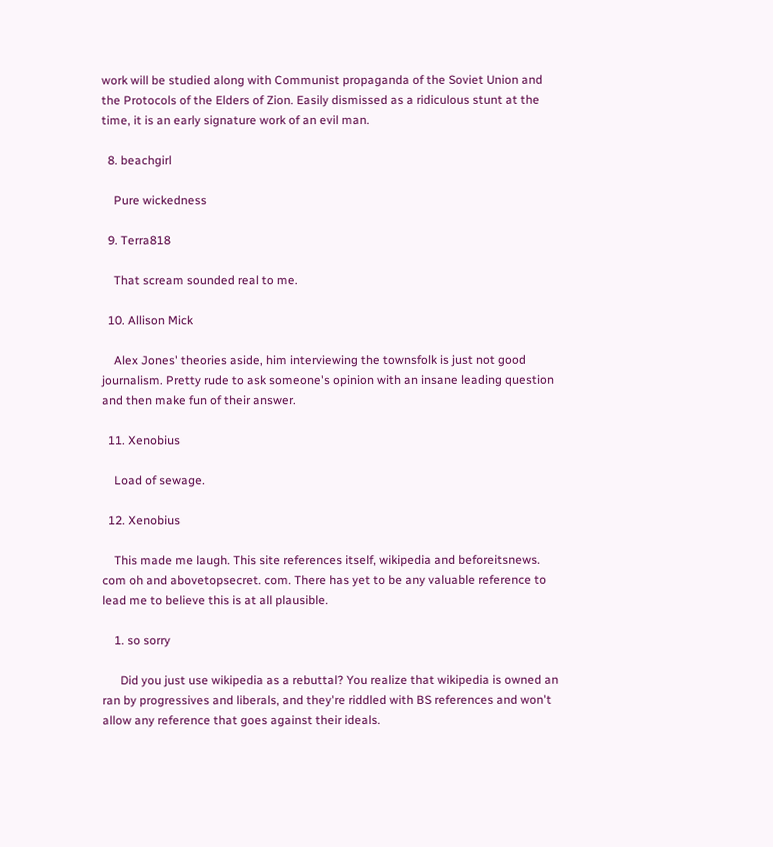work will be studied along with Communist propaganda of the Soviet Union and the Protocols of the Elders of Zion. Easily dismissed as a ridiculous stunt at the time, it is an early signature work of an evil man.

  8. beachgirl

    Pure wickedness

  9. Terra818

    That scream sounded real to me.

  10. Allison Mick

    Alex Jones' theories aside, him interviewing the townsfolk is just not good journalism. Pretty rude to ask someone's opinion with an insane leading question and then make fun of their answer.

  11. Xenobius

    Load of sewage.

  12. Xenobius

    This made me laugh. This site references itself, wikipedia and beforeitsnews. com oh and abovetopsecret. com. There has yet to be any valuable reference to lead me to believe this is at all plausible.

    1. so sorry

      Did you just use wikipedia as a rebuttal? You realize that wikipedia is owned an ran by progressives and liberals, and they're riddled with BS references and won't allow any reference that goes against their ideals.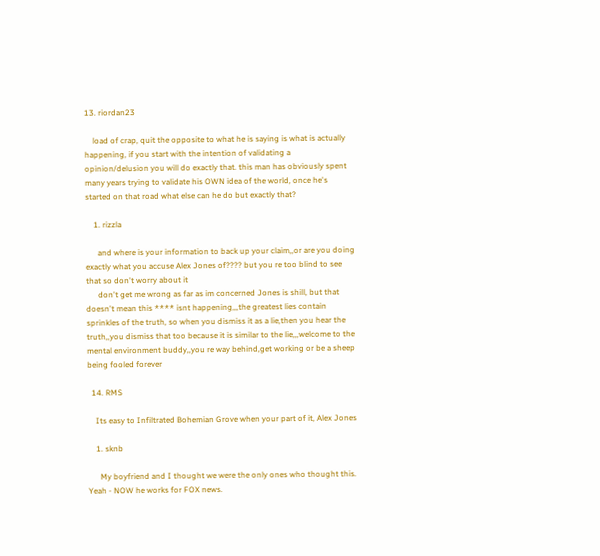13. riordan23

    load of crap, quit the opposite to what he is saying is what is actually happening, if you start with the intention of validating a opinion/delusion you will do exactly that. this man has obviously spent many years trying to validate his OWN idea of the world, once he's started on that road what else can he do but exactly that?

    1. rizzla

      and where is your information to back up your claim,,or are you doing exactly what you accuse Alex Jones of???? but you re too blind to see that so don't worry about it
      don't get me wrong as far as im concerned Jones is shill, but that doesn't mean this **** isnt happening,,,the greatest lies contain sprinkles of the truth, so when you dismiss it as a lie,then you hear the truth,,you dismiss that too because it is similar to the lie,,,welcome to the mental environment buddy,,you re way behind,get working or be a sheep being fooled forever

  14. RMS

    Its easy to Infiltrated Bohemian Grove when your part of it, Alex Jones

    1. sknb

      My boyfriend and I thought we were the only ones who thought this. Yeah - NOW he works for FOX news.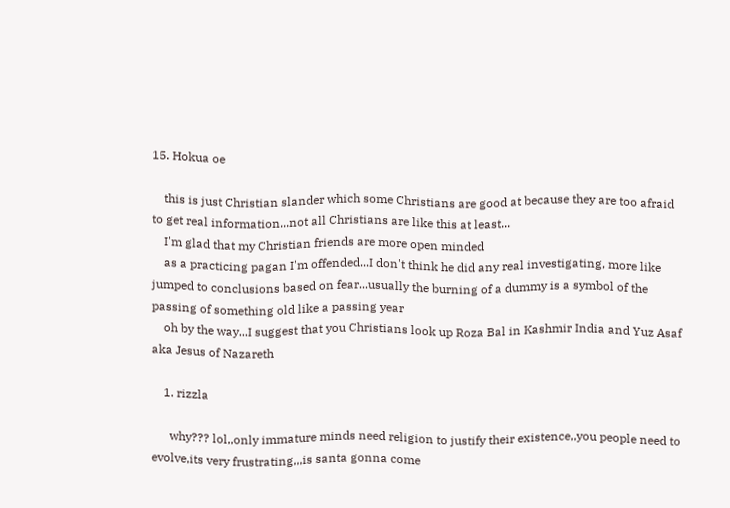15. Hokua oe

    this is just Christian slander which some Christians are good at because they are too afraid to get real information...not all Christians are like this at least...
    I'm glad that my Christian friends are more open minded
    as a practicing pagan I'm offended...I don't think he did any real investigating, more like jumped to conclusions based on fear...usually the burning of a dummy is a symbol of the passing of something old like a passing year
    oh by the way...I suggest that you Christians look up Roza Bal in Kashmir India and Yuz Asaf aka Jesus of Nazareth

    1. rizzla

      why??? lol,,only immature minds need religion to justify their existence,,you people need to evolve,its very frustrating,,,is santa gonna come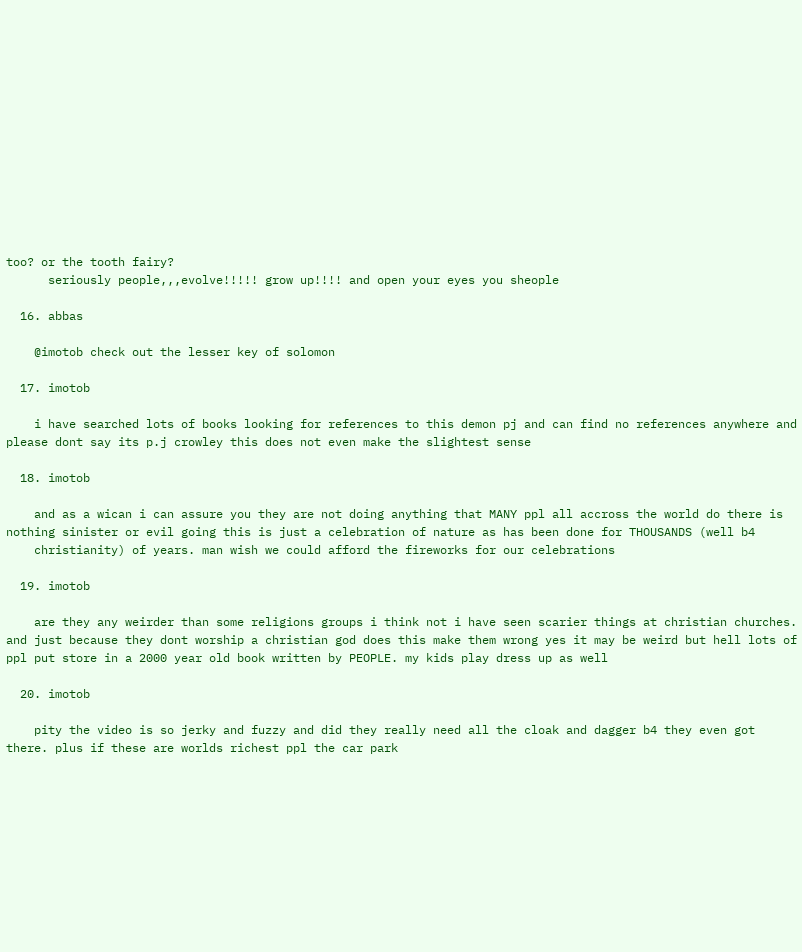too? or the tooth fairy?
      seriously people,,,evolve!!!!! grow up!!!! and open your eyes you sheople

  16. abbas

    @imotob check out the lesser key of solomon

  17. imotob

    i have searched lots of books looking for references to this demon pj and can find no references anywhere and please dont say its p.j crowley this does not even make the slightest sense

  18. imotob

    and as a wican i can assure you they are not doing anything that MANY ppl all accross the world do there is nothing sinister or evil going this is just a celebration of nature as has been done for THOUSANDS (well b4
    christianity) of years. man wish we could afford the fireworks for our celebrations

  19. imotob

    are they any weirder than some religions groups i think not i have seen scarier things at christian churches. and just because they dont worship a christian god does this make them wrong yes it may be weird but hell lots of ppl put store in a 2000 year old book written by PEOPLE. my kids play dress up as well

  20. imotob

    pity the video is so jerky and fuzzy and did they really need all the cloak and dagger b4 they even got there. plus if these are worlds richest ppl the car park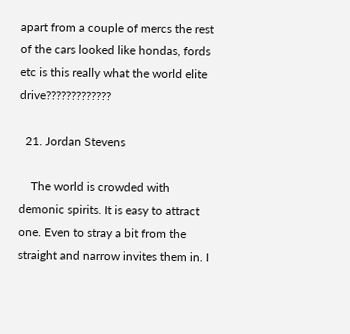apart from a couple of mercs the rest of the cars looked like hondas, fords etc is this really what the world elite drive?????????????

  21. Jordan Stevens

    The world is crowded with demonic spirits. It is easy to attract one. Even to stray a bit from the straight and narrow invites them in. I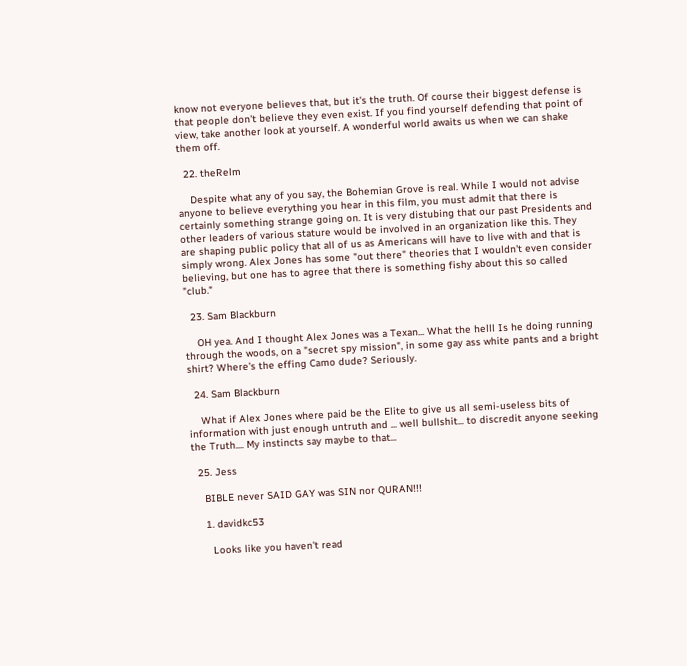know not everyone believes that, but it's the truth. Of course their biggest defense is that people don't believe they even exist. If you find yourself defending that point of view, take another look at yourself. A wonderful world awaits us when we can shake them off.

  22. theRelm

    Despite what any of you say, the Bohemian Grove is real. While I would not advise anyone to believe everything you hear in this film, you must admit that there is certainly something strange going on. It is very distubing that our past Presidents and other leaders of various stature would be involved in an organization like this. They are shaping public policy that all of us as Americans will have to live with and that is simply wrong. Alex Jones has some "out there" theories that I wouldn't even consider believing, but one has to agree that there is something fishy about this so called "club."

  23. Sam Blackburn

    OH yea. And I thought Alex Jones was a Texan... What the helll Is he doing running through the woods, on a "secret spy mission", in some gay ass white pants and a bright shirt? Where's the effing Camo dude? Seriously.

  24. Sam Blackburn

    What if Alex Jones where paid be the Elite to give us all semi-useless bits of information with just enough untruth and ... well bullshit... to discredit anyone seeking the Truth.... My instincts say maybe to that...

  25. Jess

    BIBLE never SAID GAY was SIN nor QURAN!!!

    1. davidkc53

      Looks like you haven't read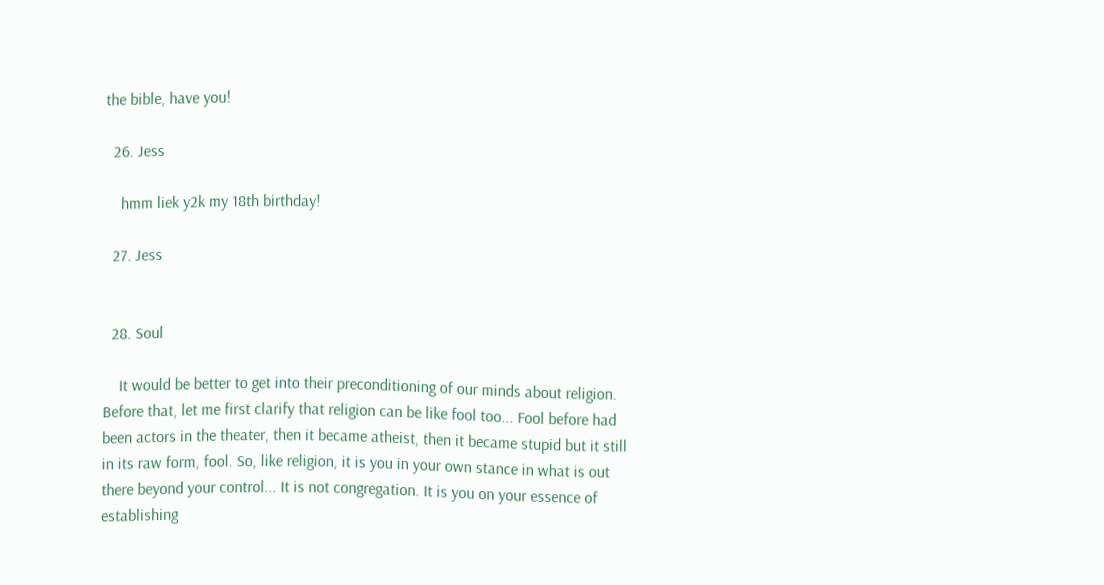the bible, have you!

  26. Jess

    hmm liek y2k my 18th birthday!

  27. Jess


  28. Soul

    It would be better to get into their preconditioning of our minds about religion. Before that, let me first clarify that religion can be like fool too... Fool before had been actors in the theater, then it became atheist, then it became stupid but it still in its raw form, fool. So, like religion, it is you in your own stance in what is out there beyond your control... It is not congregation. It is you on your essence of establishing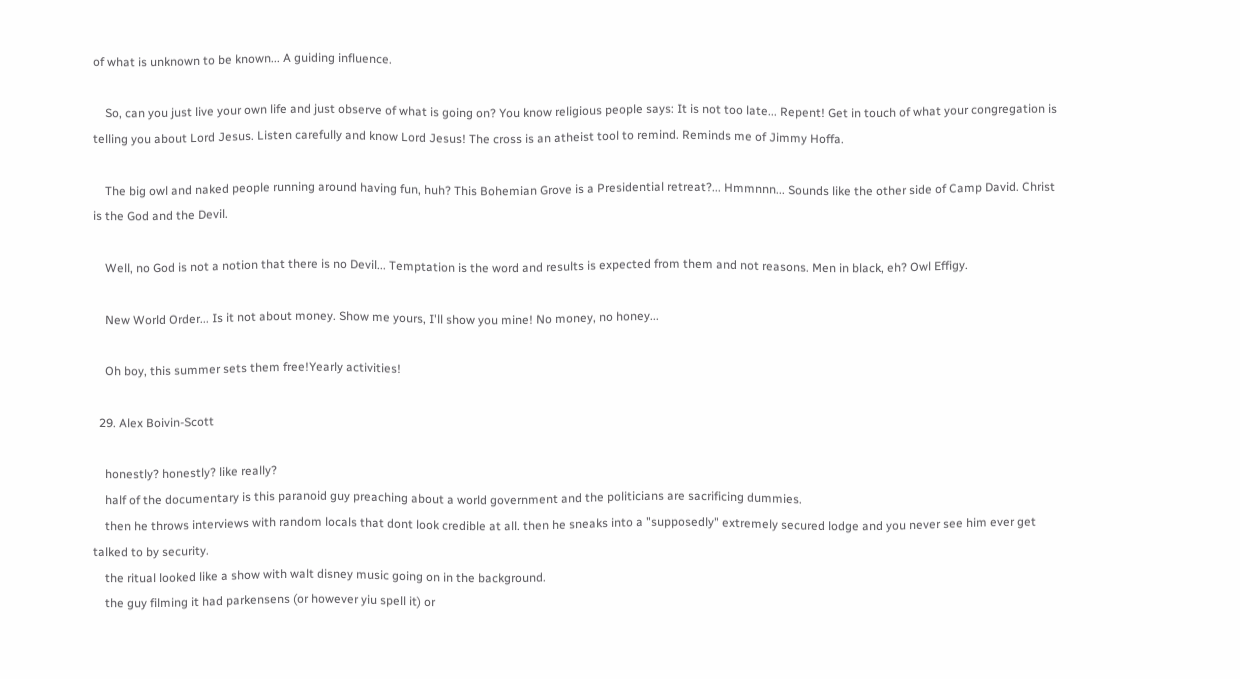of what is unknown to be known... A guiding influence.

    So, can you just live your own life and just observe of what is going on? You know religious people says: It is not too late... Repent! Get in touch of what your congregation is telling you about Lord Jesus. Listen carefully and know Lord Jesus! The cross is an atheist tool to remind. Reminds me of Jimmy Hoffa.

    The big owl and naked people running around having fun, huh? This Bohemian Grove is a Presidential retreat?... Hmmnnn... Sounds like the other side of Camp David. Christ is the God and the Devil.

    Well, no God is not a notion that there is no Devil... Temptation is the word and results is expected from them and not reasons. Men in black, eh? Owl Effigy.

    New World Order... Is it not about money. Show me yours, I'll show you mine! No money, no honey...

    Oh boy, this summer sets them free!Yearly activities!

  29. Alex Boivin-Scott

    honestly? honestly? like really?
    half of the documentary is this paranoid guy preaching about a world government and the politicians are sacrificing dummies.
    then he throws interviews with random locals that dont look credible at all. then he sneaks into a "supposedly" extremely secured lodge and you never see him ever get talked to by security.
    the ritual looked like a show with walt disney music going on in the background.
    the guy filming it had parkensens (or however yiu spell it) or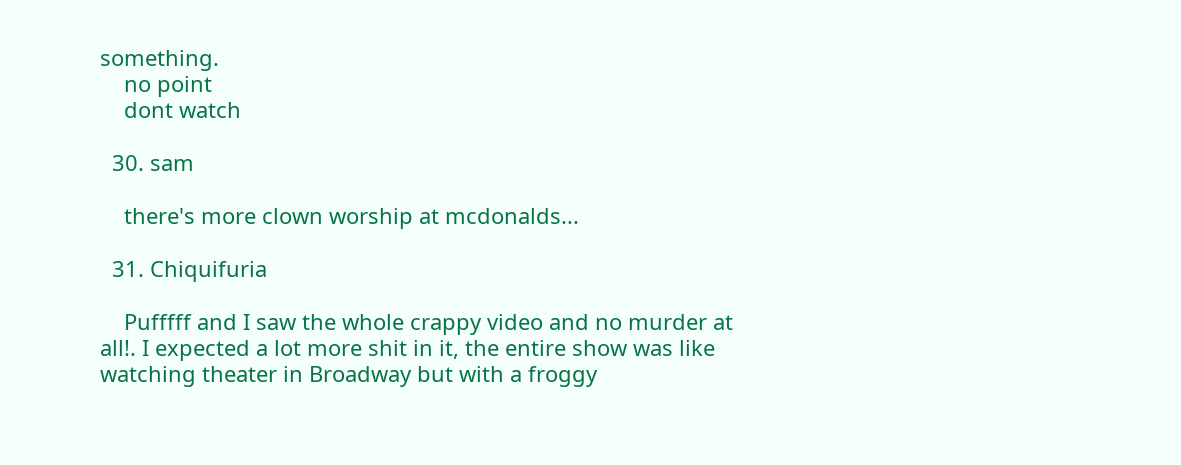something.
    no point
    dont watch

  30. sam

    there's more clown worship at mcdonalds...

  31. Chiquifuria

    Pufffff and I saw the whole crappy video and no murder at all!. I expected a lot more shit in it, the entire show was like watching theater in Broadway but with a froggy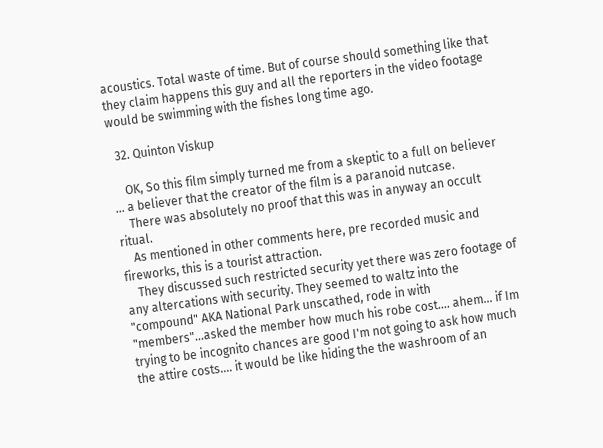acoustics. Total waste of time. But of course should something like that they claim happens this guy and all the reporters in the video footage would be swimming with the fishes long time ago.

  32. Quinton Viskup

    OK, So this film simply turned me from a skeptic to a full on believer ... a believer that the creator of the film is a paranoid nutcase.
    There was absolutely no proof that this was in anyway an occult ritual.
    As mentioned in other comments here, pre recorded music and fireworks, this is a tourist attraction.
    They discussed such restricted security yet there was zero footage of any altercations with security. They seemed to waltz into the "compound" AKA National Park unscathed, rode in with "members"...asked the member how much his robe cost.... ahem... if Im trying to be incognito chances are good I'm not going to ask how much the attire costs.... it would be like hiding the the washroom of an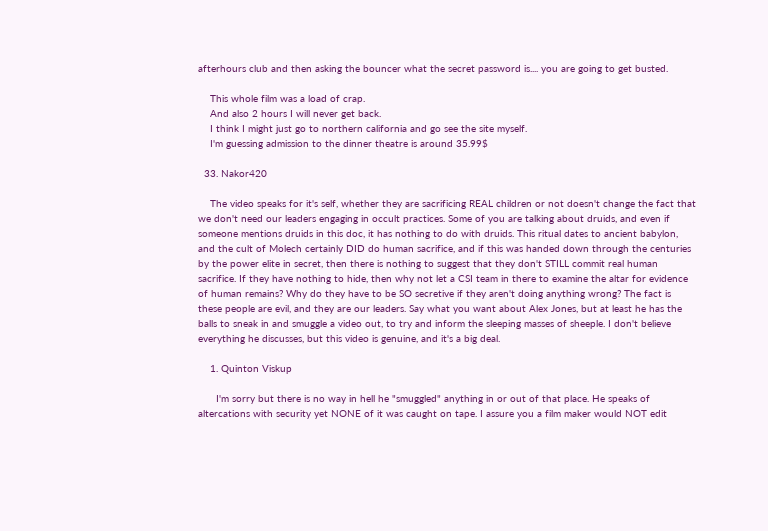afterhours club and then asking the bouncer what the secret password is.... you are going to get busted.

    This whole film was a load of crap.
    And also 2 hours I will never get back.
    I think I might just go to northern california and go see the site myself.
    I'm guessing admission to the dinner theatre is around 35.99$

  33. Nakor420

    The video speaks for it's self, whether they are sacrificing REAL children or not doesn't change the fact that we don't need our leaders engaging in occult practices. Some of you are talking about druids, and even if someone mentions druids in this doc, it has nothing to do with druids. This ritual dates to ancient babylon, and the cult of Molech certainly DID do human sacrifice, and if this was handed down through the centuries by the power elite in secret, then there is nothing to suggest that they don't STILL commit real human sacrifice. If they have nothing to hide, then why not let a CSI team in there to examine the altar for evidence of human remains? Why do they have to be SO secretive if they aren't doing anything wrong? The fact is these people are evil, and they are our leaders. Say what you want about Alex Jones, but at least he has the balls to sneak in and smuggle a video out, to try and inform the sleeping masses of sheeple. I don't believe everything he discusses, but this video is genuine, and it's a big deal.

    1. Quinton Viskup

      I'm sorry but there is no way in hell he "smuggled" anything in or out of that place. He speaks of altercations with security yet NONE of it was caught on tape. I assure you a film maker would NOT edit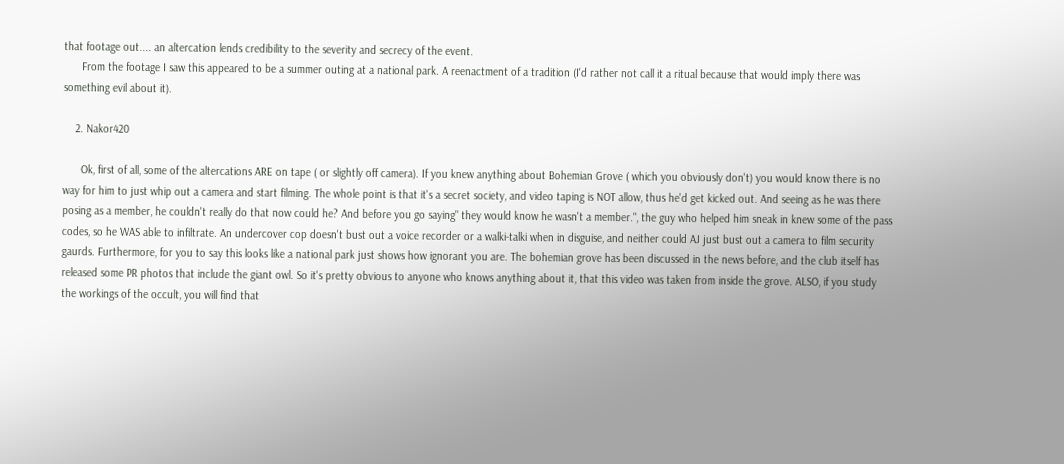that footage out.... an altercation lends credibility to the severity and secrecy of the event.
      From the footage I saw this appeared to be a summer outing at a national park. A reenactment of a tradition (I'd rather not call it a ritual because that would imply there was something evil about it).

    2. Nakor420

      Ok, first of all, some of the altercations ARE on tape ( or slightly off camera). If you knew anything about Bohemian Grove ( which you obviously don't) you would know there is no way for him to just whip out a camera and start filming. The whole point is that it's a secret society, and video taping is NOT allow, thus he'd get kicked out. And seeing as he was there posing as a member, he couldn't really do that now could he? And before you go saying" they would know he wasn't a member.", the guy who helped him sneak in knew some of the pass codes, so he WAS able to infiltrate. An undercover cop doesn't bust out a voice recorder or a walki-talki when in disguise, and neither could AJ just bust out a camera to film security gaurds. Furthermore, for you to say this looks like a national park just shows how ignorant you are. The bohemian grove has been discussed in the news before, and the club itself has released some PR photos that include the giant owl. So it's pretty obvious to anyone who knows anything about it, that this video was taken from inside the grove. ALSO, if you study the workings of the occult, you will find that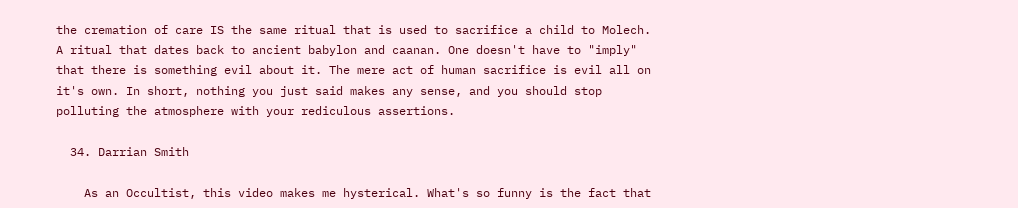the cremation of care IS the same ritual that is used to sacrifice a child to Molech. A ritual that dates back to ancient babylon and caanan. One doesn't have to "imply" that there is something evil about it. The mere act of human sacrifice is evil all on it's own. In short, nothing you just said makes any sense, and you should stop polluting the atmosphere with your rediculous assertions.

  34. Darrian Smith

    As an Occultist, this video makes me hysterical. What's so funny is the fact that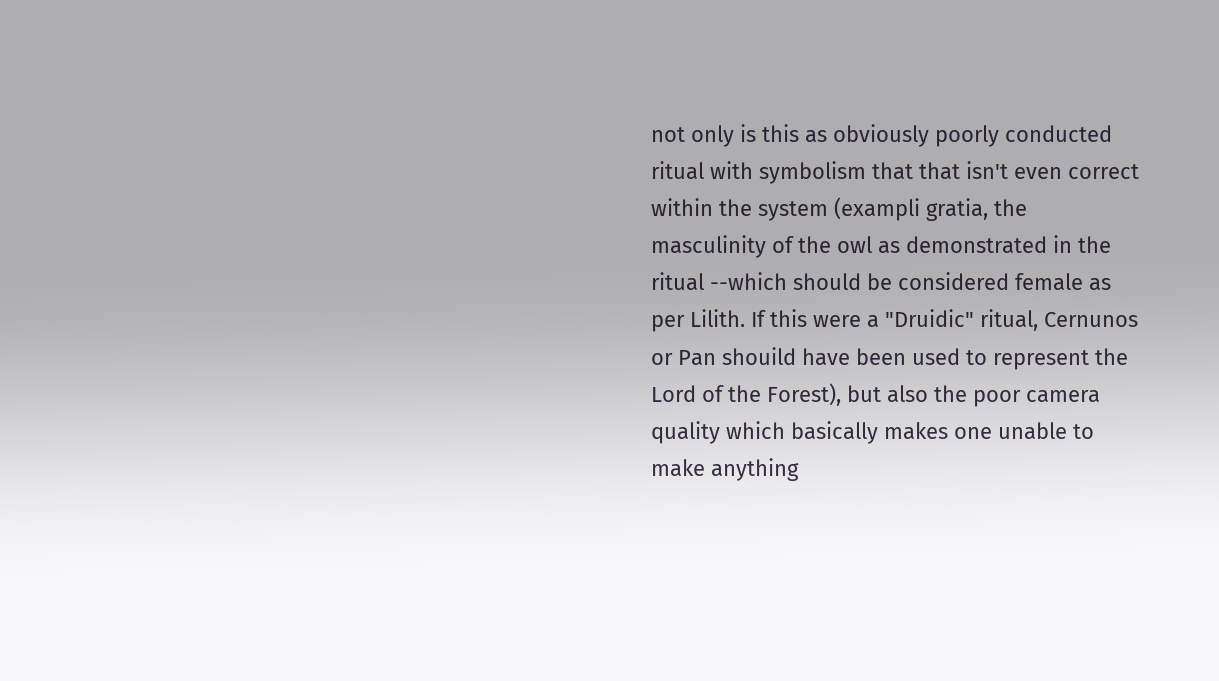not only is this as obviously poorly conducted ritual with symbolism that that isn't even correct within the system (exampli gratia, the masculinity of the owl as demonstrated in the ritual --which should be considered female as per Lilith. If this were a "Druidic" ritual, Cernunos or Pan shouild have been used to represent the Lord of the Forest), but also the poor camera quality which basically makes one unable to make anything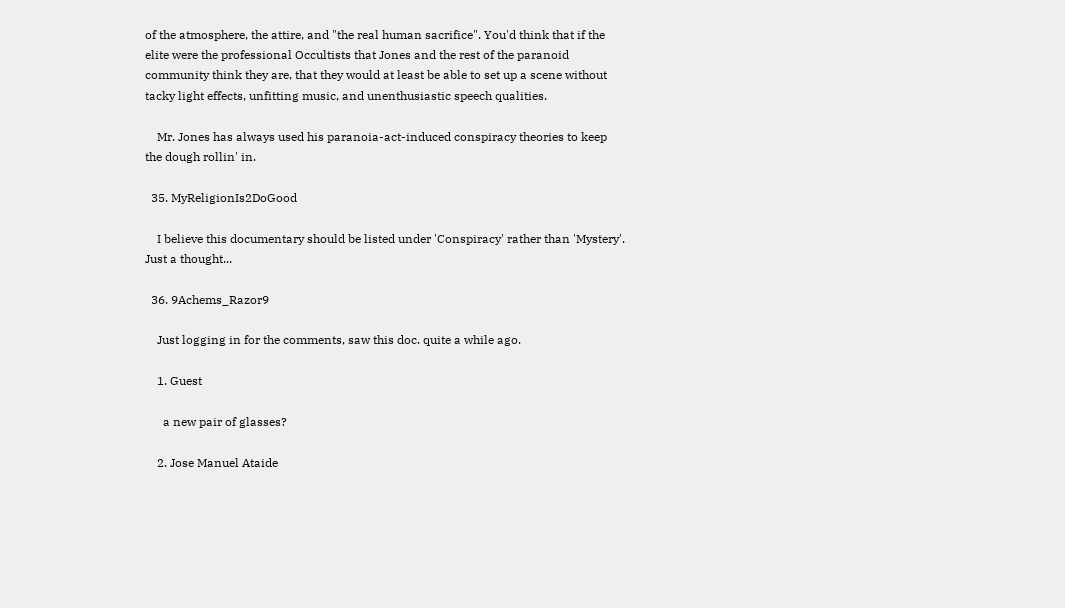of the atmosphere, the attire, and "the real human sacrifice". You'd think that if the elite were the professional Occultists that Jones and the rest of the paranoid community think they are, that they would at least be able to set up a scene without tacky light effects, unfitting music, and unenthusiastic speech qualities.

    Mr. Jones has always used his paranoia-act-induced conspiracy theories to keep the dough rollin' in.

  35. MyReligionIs2DoGood

    I believe this documentary should be listed under 'Conspiracy' rather than 'Mystery'. Just a thought...

  36. 9Achems_Razor9

    Just logging in for the comments, saw this doc. quite a while ago.

    1. Guest

      a new pair of glasses?

    2. Jose Manuel Ataide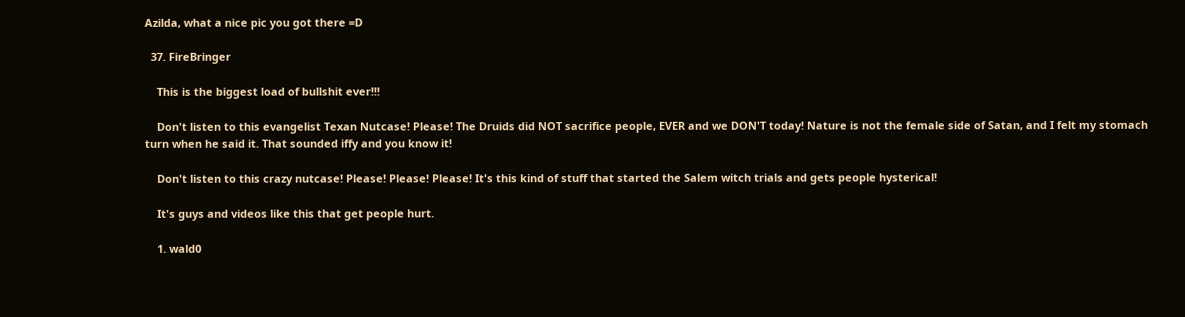Azilda, what a nice pic you got there =D

  37. FireBringer

    This is the biggest load of bullshit ever!!!

    Don't listen to this evangelist Texan Nutcase! Please! The Druids did NOT sacrifice people, EVER and we DON'T today! Nature is not the female side of Satan, and I felt my stomach turn when he said it. That sounded iffy and you know it!

    Don't listen to this crazy nutcase! Please! Please! Please! It's this kind of stuff that started the Salem witch trials and gets people hysterical!

    It's guys and videos like this that get people hurt.

    1. wald0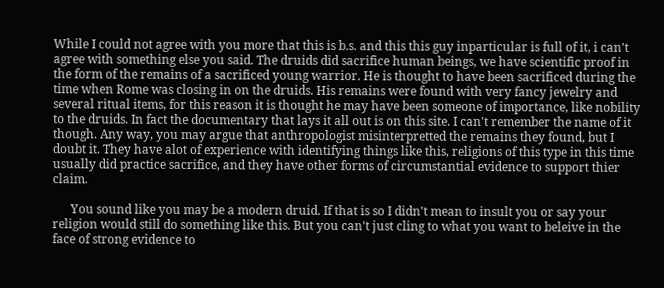While I could not agree with you more that this is b.s. and this this guy inparticular is full of it, i can't agree with something else you said. The druids did sacrifice human beings, we have scientific proof in the form of the remains of a sacrificed young warrior. He is thought to have been sacrificed during the time when Rome was closing in on the druids. His remains were found with very fancy jewelry and several ritual items, for this reason it is thought he may have been someone of importance, like nobility to the druids. In fact the documentary that lays it all out is on this site. I can't remember the name of it though. Any way, you may argue that anthropologist misinterpretted the remains they found, but I doubt it. They have alot of experience with identifying things like this, religions of this type in this time usually did practice sacrifice, and they have other forms of circumstantial evidence to support thier claim.

      You sound like you may be a modern druid. If that is so I didn't mean to insult you or say your religion would still do something like this. But you can't just cling to what you want to beleive in the face of strong evidence to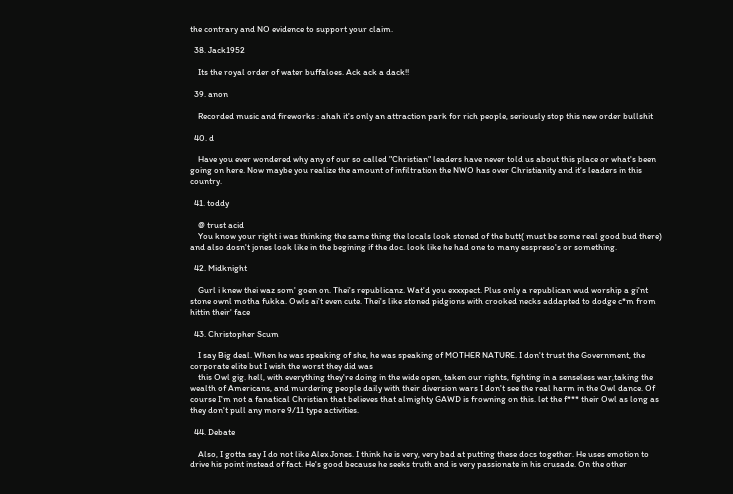the contrary and NO evidence to support your claim.

  38. Jack1952

    Its the royal order of water buffaloes. Ack ack a dack!!

  39. anon

    Recorded music and fireworks : ahah it's only an attraction park for rich people, seriously stop this new order bullshit

  40. d

    Have you ever wondered why any of our so called "Christian" leaders have never told us about this place or what's been going on here. Now maybe you realize the amount of infiltration the NWO has over Christianity and it's leaders in this country.

  41. toddy

    @ trust acid
    You know your right i was thinking the same thing the locals look stoned of the butt( must be some real good bud there) and also dosn't jones look like in the begining if the doc. look like he had one to many esspreso's or something.

  42. Midknight

    Gurl i knew thei waz som' goen on. Thei's republicanz. Wat'd you exxxpect. Plus only a republican wud worship a gi'nt stone ownl motha fukka. Owls ai't even cute. Thei's like stoned pidgions with crooked necks addapted to dodge c*m from hittin their' face

  43. Christopher Scum

    I say Big deal. When he was speaking of she, he was speaking of MOTHER NATURE. I don't trust the Government, the corporate elite but I wish the worst they did was
    this Owl gig. hell, with everything they're doing in the wide open, taken our rights, fighting in a senseless war,taking the wealth of Americans, and murdering people daily with their diversion wars I don't see the real harm in the Owl dance. Of course I'm not a fanatical Christian that believes that almighty GAWD is frowning on this. let the f*** their Owl as long as they don't pull any more 9/11 type activities.

  44. Debate

    Also, I gotta say I do not like Alex Jones. I think he is very, very bad at putting these docs together. He uses emotion to drive his point instead of fact. He's good because he seeks truth and is very passionate in his crusade. On the other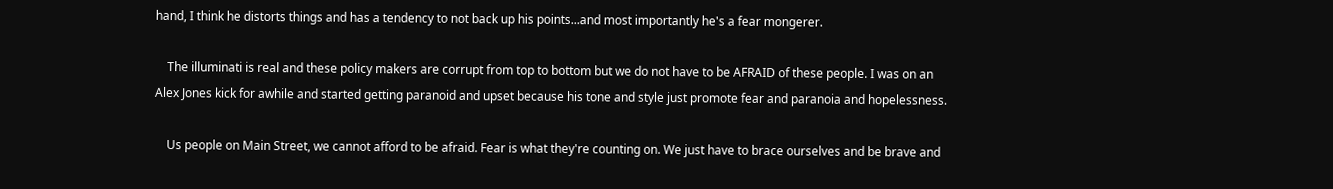hand, I think he distorts things and has a tendency to not back up his points...and most importantly he's a fear mongerer.

    The illuminati is real and these policy makers are corrupt from top to bottom but we do not have to be AFRAID of these people. I was on an Alex Jones kick for awhile and started getting paranoid and upset because his tone and style just promote fear and paranoia and hopelessness.

    Us people on Main Street, we cannot afford to be afraid. Fear is what they're counting on. We just have to brace ourselves and be brave and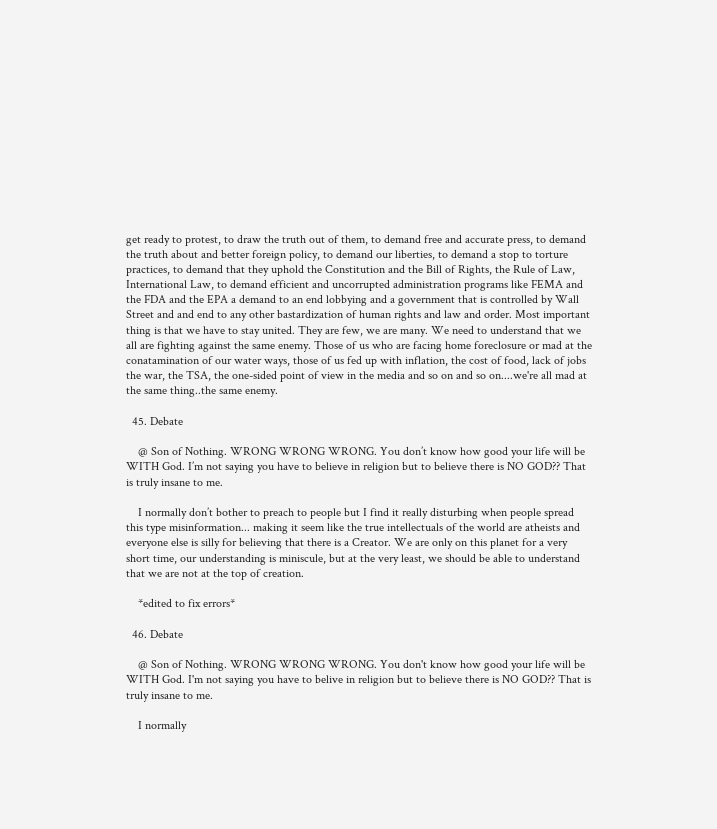get ready to protest, to draw the truth out of them, to demand free and accurate press, to demand the truth about and better foreign policy, to demand our liberties, to demand a stop to torture practices, to demand that they uphold the Constitution and the Bill of Rights, the Rule of Law, International Law, to demand efficient and uncorrupted administration programs like FEMA and the FDA and the EPA a demand to an end lobbying and a government that is controlled by Wall Street and and end to any other bastardization of human rights and law and order. Most important thing is that we have to stay united. They are few, we are many. We need to understand that we all are fighting against the same enemy. Those of us who are facing home foreclosure or mad at the conatamination of our water ways, those of us fed up with inflation, the cost of food, lack of jobs the war, the TSA, the one-sided point of view in the media and so on and so on....we're all mad at the same thing..the same enemy.

  45. Debate

    @ Son of Nothing. WRONG WRONG WRONG. You don’t know how good your life will be WITH God. I’m not saying you have to believe in religion but to believe there is NO GOD?? That is truly insane to me.

    I normally don’t bother to preach to people but I find it really disturbing when people spread this type misinformation... making it seem like the true intellectuals of the world are atheists and everyone else is silly for believing that there is a Creator. We are only on this planet for a very short time, our understanding is miniscule, but at the very least, we should be able to understand that we are not at the top of creation.

    *edited to fix errors*

  46. Debate

    @ Son of Nothing. WRONG WRONG WRONG. You don't know how good your life will be WITH God. I'm not saying you have to belive in religion but to believe there is NO GOD?? That is truly insane to me.

    I normally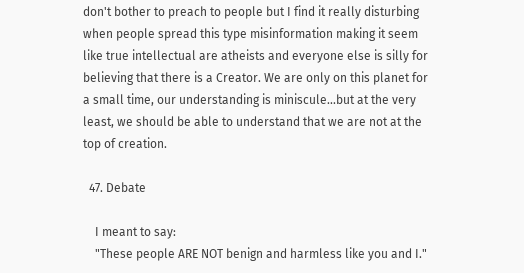don't bother to preach to people but I find it really disturbing when people spread this type misinformation making it seem like true intellectual are atheists and everyone else is silly for believing that there is a Creator. We are only on this planet for a small time, our understanding is miniscule...but at the very least, we should be able to understand that we are not at the top of creation.

  47. Debate

    I meant to say:
    "These people ARE NOT benign and harmless like you and I."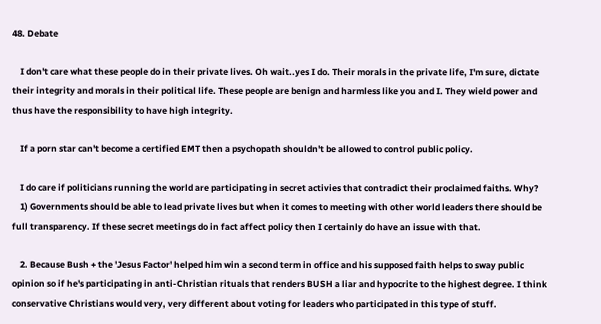48. Debate

    I don't care what these people do in their private lives. Oh wait..yes I do. Their morals in the private life, I'm sure, dictate their integrity and morals in their political life. These people are benign and harmless like you and I. They wield power and thus have the responsibility to have high integrity.

    If a porn star can't become a certified EMT then a psychopath shouldn't be allowed to control public policy.

    I do care if politicians running the world are participating in secret activies that contradict their proclaimed faiths. Why?
    1) Governments should be able to lead private lives but when it comes to meeting with other world leaders there should be full transparency. If these secret meetings do in fact affect policy then I certainly do have an issue with that.

    2. Because Bush + the 'Jesus Factor' helped him win a second term in office and his supposed faith helps to sway public opinion so if he's participating in anti-Christian rituals that renders BUSH a liar and hypocrite to the highest degree. I think conservative Christians would very, very different about voting for leaders who participated in this type of stuff.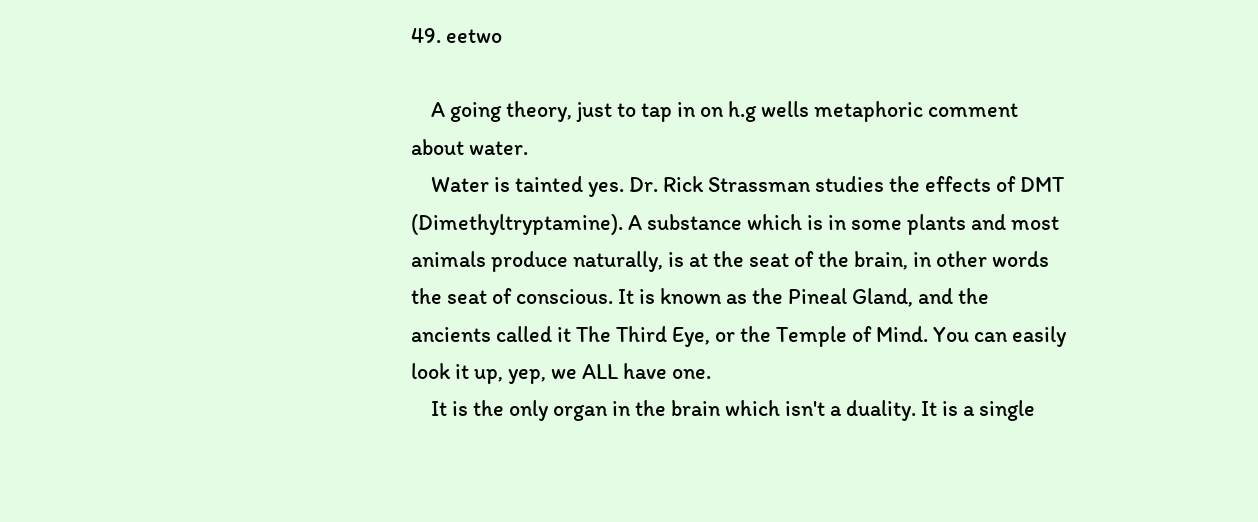49. eetwo

    A going theory, just to tap in on h.g wells metaphoric comment about water.
    Water is tainted yes. Dr. Rick Strassman studies the effects of DMT (Dimethyltryptamine). A substance which is in some plants and most animals produce naturally, is at the seat of the brain, in other words the seat of conscious. It is known as the Pineal Gland, and the ancients called it The Third Eye, or the Temple of Mind. You can easily look it up, yep, we ALL have one.
    It is the only organ in the brain which isn't a duality. It is a single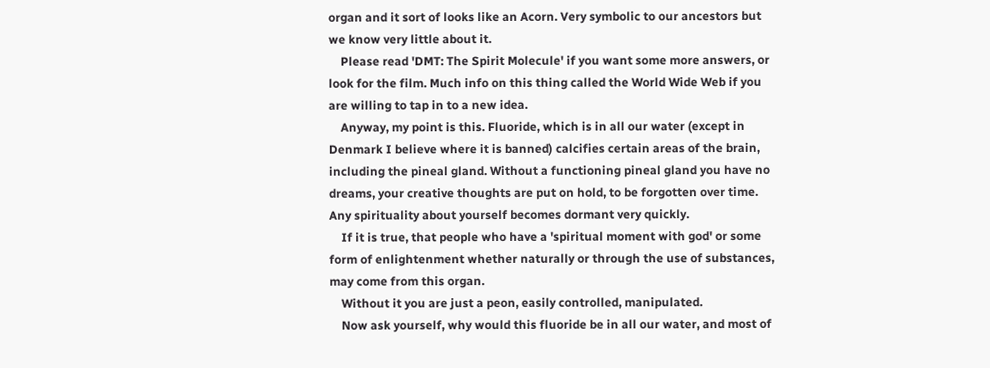organ and it sort of looks like an Acorn. Very symbolic to our ancestors but we know very little about it.
    Please read 'DMT: The Spirit Molecule' if you want some more answers, or look for the film. Much info on this thing called the World Wide Web if you are willing to tap in to a new idea.
    Anyway, my point is this. Fluoride, which is in all our water (except in Denmark I believe where it is banned) calcifies certain areas of the brain, including the pineal gland. Without a functioning pineal gland you have no dreams, your creative thoughts are put on hold, to be forgotten over time. Any spirituality about yourself becomes dormant very quickly.
    If it is true, that people who have a 'spiritual moment with god' or some form of enlightenment whether naturally or through the use of substances, may come from this organ.
    Without it you are just a peon, easily controlled, manipulated.
    Now ask yourself, why would this fluoride be in all our water, and most of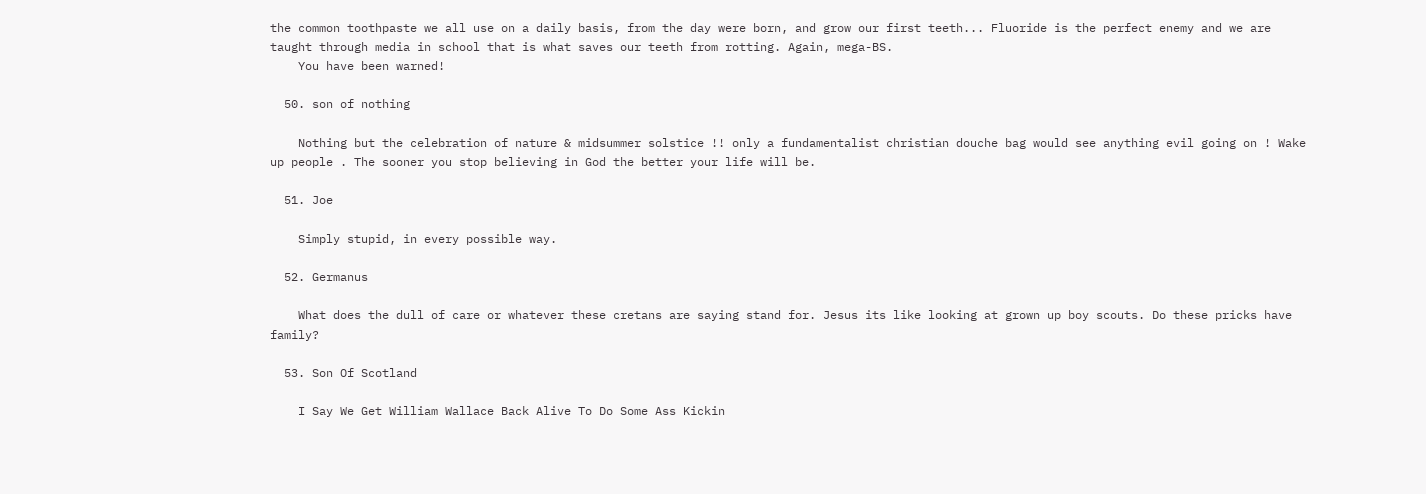the common toothpaste we all use on a daily basis, from the day were born, and grow our first teeth... Fluoride is the perfect enemy and we are taught through media in school that is what saves our teeth from rotting. Again, mega-BS.
    You have been warned!

  50. son of nothing

    Nothing but the celebration of nature & midsummer solstice !! only a fundamentalist christian douche bag would see anything evil going on ! Wake up people . The sooner you stop believing in God the better your life will be.

  51. Joe

    Simply stupid, in every possible way.

  52. Germanus

    What does the dull of care or whatever these cretans are saying stand for. Jesus its like looking at grown up boy scouts. Do these pricks have family?

  53. Son Of Scotland

    I Say We Get William Wallace Back Alive To Do Some Ass Kickin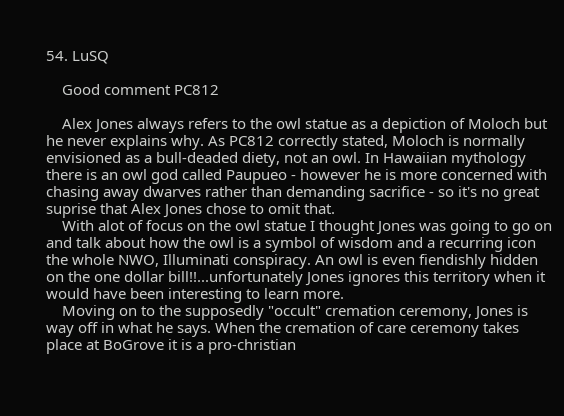54. LuSQ

    Good comment PC812

    Alex Jones always refers to the owl statue as a depiction of Moloch but he never explains why. As PC812 correctly stated, Moloch is normally envisioned as a bull-deaded diety, not an owl. In Hawaiian mythology there is an owl god called Paupueo - however he is more concerned with chasing away dwarves rather than demanding sacrifice - so it's no great suprise that Alex Jones chose to omit that.
    With alot of focus on the owl statue I thought Jones was going to go on and talk about how the owl is a symbol of wisdom and a recurring icon the whole NWO, Illuminati conspiracy. An owl is even fiendishly hidden on the one dollar bill!!...unfortunately Jones ignores this territory when it would have been interesting to learn more.
    Moving on to the supposedly "occult" cremation ceremony, Jones is way off in what he says. When the cremation of care ceremony takes place at BoGrove it is a pro-christian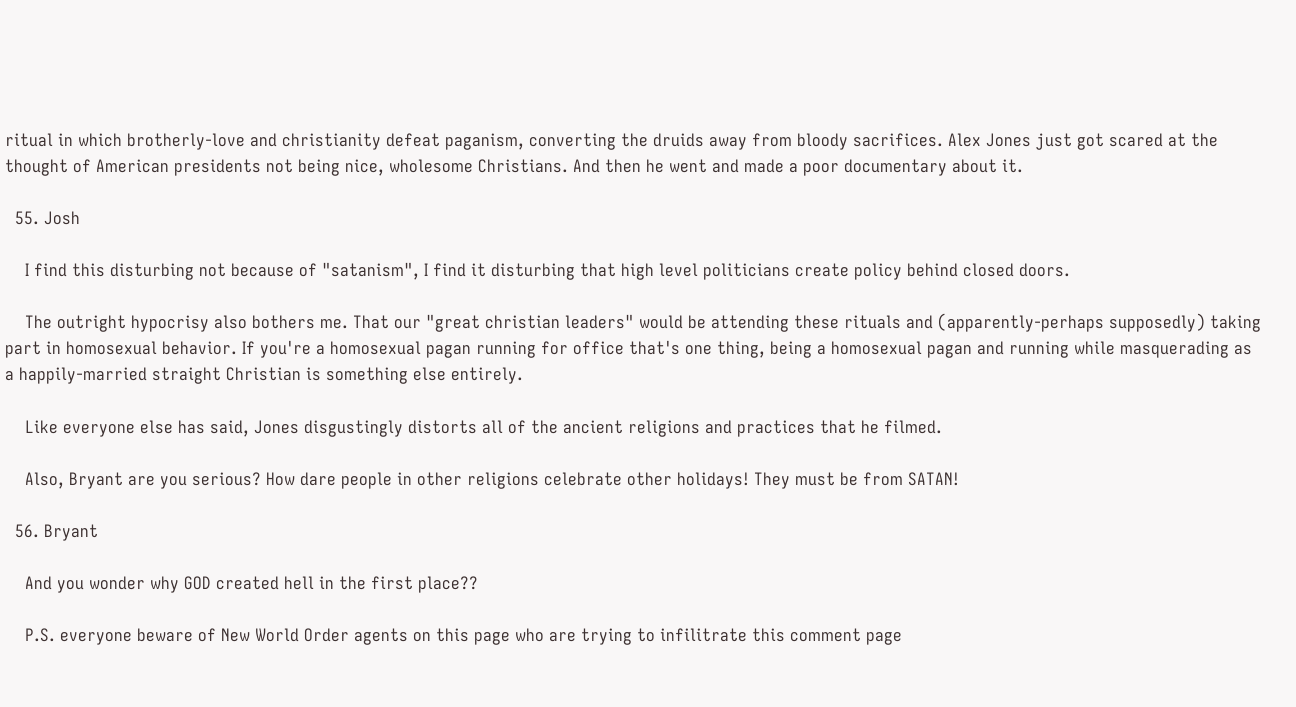ritual in which brotherly-love and christianity defeat paganism, converting the druids away from bloody sacrifices. Alex Jones just got scared at the thought of American presidents not being nice, wholesome Christians. And then he went and made a poor documentary about it.

  55. Josh

    I find this disturbing not because of "satanism", I find it disturbing that high level politicians create policy behind closed doors.

    The outright hypocrisy also bothers me. That our "great christian leaders" would be attending these rituals and (apparently-perhaps supposedly) taking part in homosexual behavior. If you're a homosexual pagan running for office that's one thing, being a homosexual pagan and running while masquerading as a happily-married straight Christian is something else entirely.

    Like everyone else has said, Jones disgustingly distorts all of the ancient religions and practices that he filmed.

    Also, Bryant are you serious? How dare people in other religions celebrate other holidays! They must be from SATAN!

  56. Bryant

    And you wonder why GOD created hell in the first place??

    P.S. everyone beware of New World Order agents on this page who are trying to infilitrate this comment page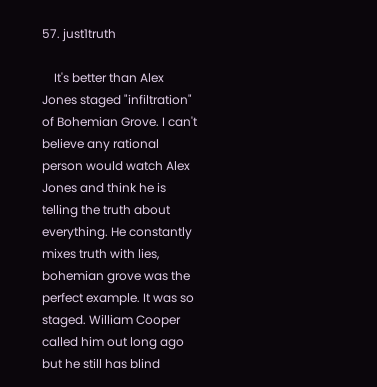57. just1truth

    It's better than Alex Jones staged "infiltration" of Bohemian Grove. I can't believe any rational person would watch Alex Jones and think he is telling the truth about everything. He constantly mixes truth with lies, bohemian grove was the perfect example. It was so staged. William Cooper called him out long ago but he still has blind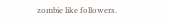zombie like followers.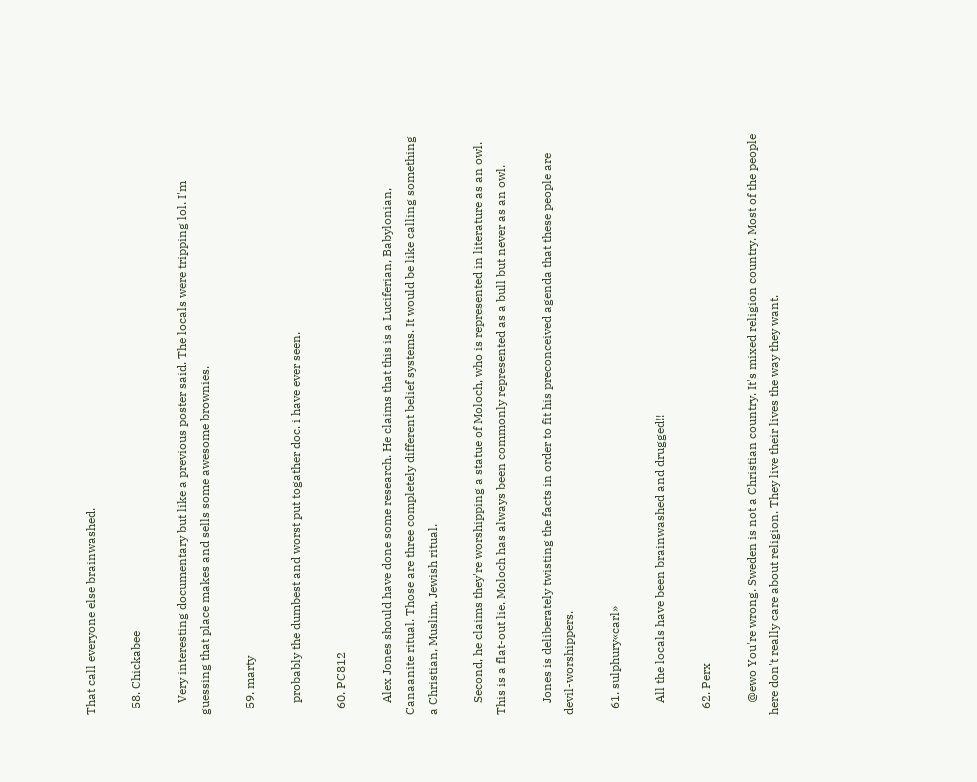That call everyone else brainwashed.

  58. Chickabee

    Very interesting documentary but like a previous poster said. The locals were tripping lol. I'm guessing that place makes and sells some awesome brownies.

  59. marty

    probably the dumbest and worst put togather doc. i have ever seen.

  60. PC812

    Alex Jones should have done some research. He claims that this is a Luciferian, Babylonian, Canaanite ritual. Those are three completely different belief systems. It would be like calling something a Christian, Muslim, Jewish ritual.

    Second, he claims they're worshipping a statue of Moloch, who is represented in literature as an owl. This is a flat-out lie. Moloch has always been commonly represented as a bull but never as an owl.

    Jones is deliberately twisting the facts in order to fit his preconceived agenda that these people are devil-worshippers.

  61. sulphury«carl»

    All the locals have been brainwashed and drugged!!

  62. Perx

    @ewo You're wrong. Sweden is not a Christian country. It's mixed religion country. Most of the people here don't really care about religion. They live their lives the way they want.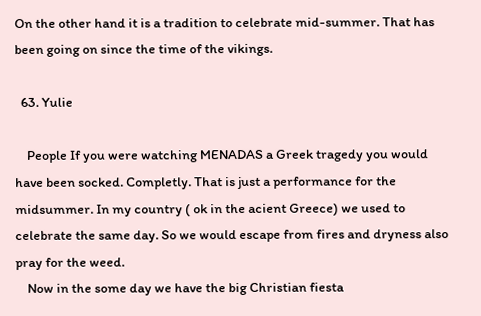On the other hand it is a tradition to celebrate mid-summer. That has been going on since the time of the vikings.

  63. Yulie

    People If you were watching MENADAS a Greek tragedy you would have been socked. Completly. That is just a performance for the midsummer. In my country ( ok in the acient Greece) we used to celebrate the same day. So we would escape from fires and dryness also pray for the weed.
    Now in the some day we have the big Christian fiesta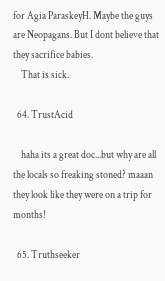for Agia ParaskeyH. Maybe the guys are Neopagans. But I dont believe that they sacrifice babies.
    That is sick.

  64. TrustAcid

    haha its a great doc...but why are all the locals so freaking stoned? maaan they look like they were on a trip for months!

  65. Truthseeker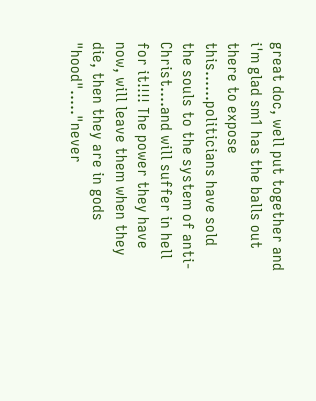great doc, well put together and i'm glad sm1 has the balls out there to expose this......politicians have sold the souls to the system of anti-Christ....and will suffer in hell for it!!!! The power they have now, will leave them when they die, then they are in gods "hood"....."never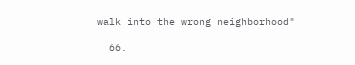walk into the wrong neighborhood"

  66.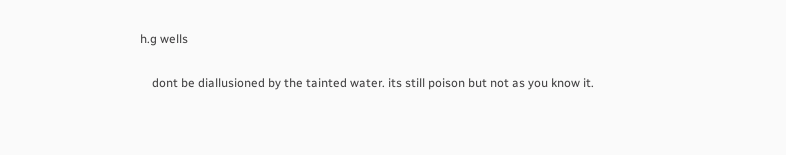h.g wells

    dont be diallusioned by the tainted water. its still poison but not as you know it.